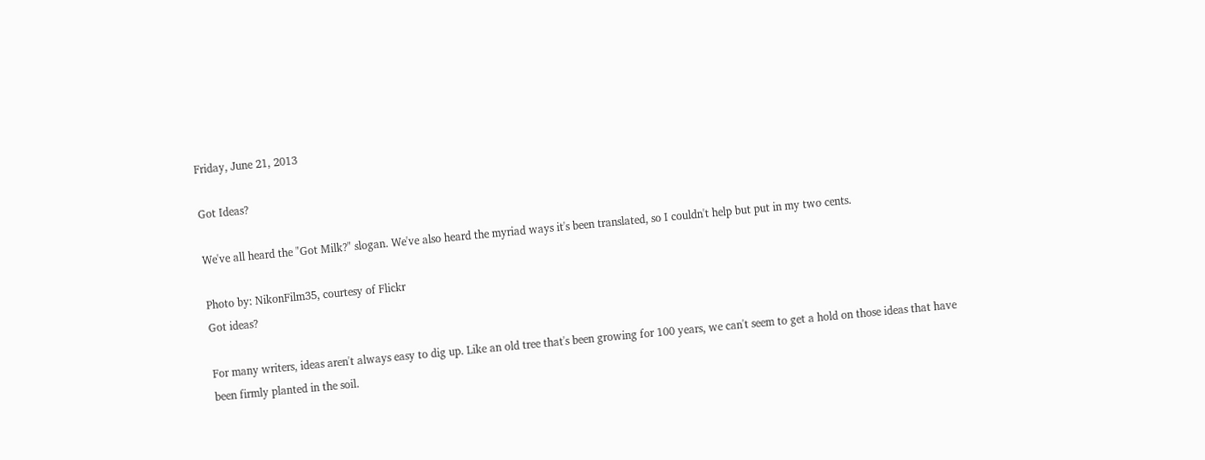Friday, June 21, 2013

Got Ideas?

We've all heard the "Got Milk?" slogan. We've also heard the myriad ways it's been translated, so I couldn't help but put in my two cents.

Photo by: NikonFilm35, courtesy of Flickr
Got ideas?

For many writers, ideas aren't always easy to dig up. Like an old tree that's been growing for 100 years, we can't seem to get a hold on those ideas that have been firmly planted in the soil.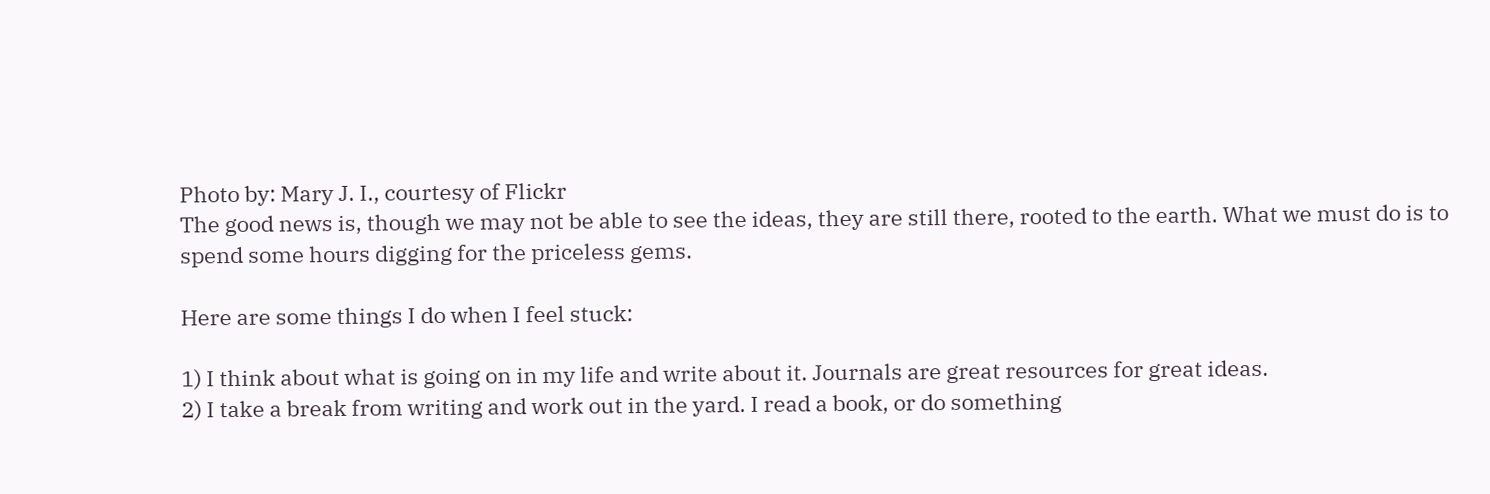Photo by: Mary J. I., courtesy of Flickr
The good news is, though we may not be able to see the ideas, they are still there, rooted to the earth. What we must do is to spend some hours digging for the priceless gems.

Here are some things I do when I feel stuck:

1) I think about what is going on in my life and write about it. Journals are great resources for great ideas.
2) I take a break from writing and work out in the yard. I read a book, or do something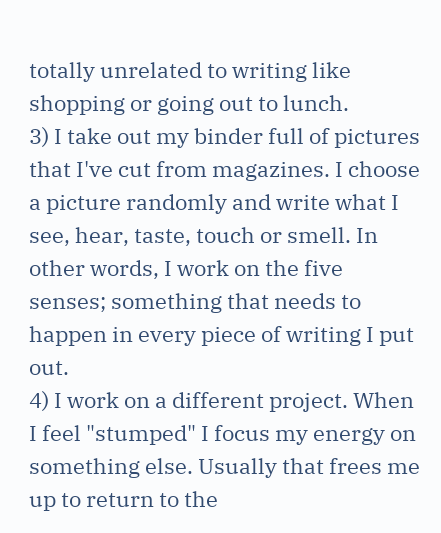totally unrelated to writing like shopping or going out to lunch.
3) I take out my binder full of pictures that I've cut from magazines. I choose a picture randomly and write what I see, hear, taste, touch or smell. In other words, I work on the five senses; something that needs to happen in every piece of writing I put out.
4) I work on a different project. When I feel "stumped" I focus my energy on something else. Usually that frees me up to return to the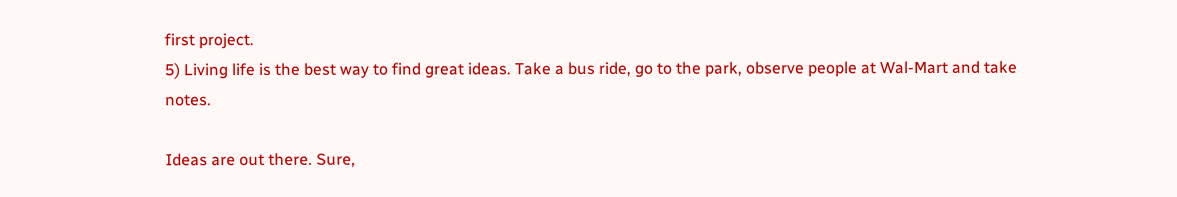first project.
5) Living life is the best way to find great ideas. Take a bus ride, go to the park, observe people at Wal-Mart and take notes.

Ideas are out there. Sure,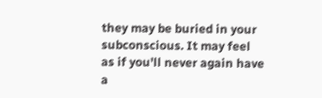they may be buried in your subconscious. It may feel as if you'll never again have a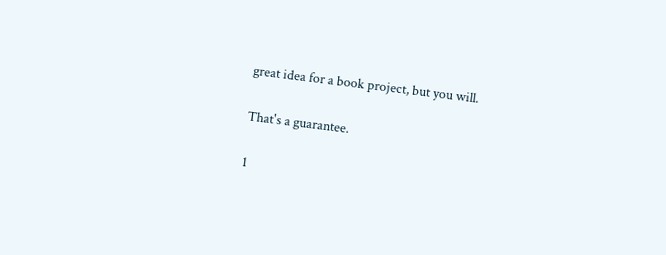great idea for a book project, but you will.

That's a guarantee.

1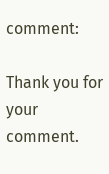comment:

Thank you for your comment.